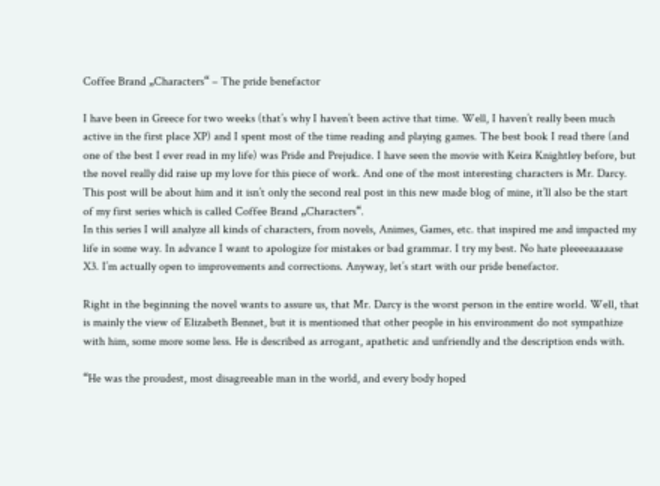Coffee Brand „Characters“ – The pride benefactor

I have been in Greece for two weeks (that’s why I haven’t been active that time. Well, I haven’t really been much active in the first place XP) and I spent most of the time reading and playing games. The best book I read there (and one of the best I ever read in my life) was Pride and Prejudice. I have seen the movie with Keira Knightley before, but the novel really did raise up my love for this piece of work. And one of the most interesting characters is Mr. Darcy. This post will be about him and it isn’t only the second real post in this new made blog of mine, it’ll also be the start of my first series which is called Coffee Brand „Characters“.
In this series I will analyze all kinds of characters, from novels, Animes, Games, etc. that inspired me and impacted my life in some way. In advance I want to apologize for mistakes or bad grammar. I try my best. No hate pleeeeaaaaase X3. I’m actually open to improvements and corrections. Anyway, let’s start with our pride benefactor.

Right in the beginning the novel wants to assure us, that Mr. Darcy is the worst person in the entire world. Well, that is mainly the view of Elizabeth Bennet, but it is mentioned that other people in his environment do not sympathize with him, some more some less. He is described as arrogant, apathetic and unfriendly and the description ends with.

“He was the proudest, most disagreeable man in the world, and every body hoped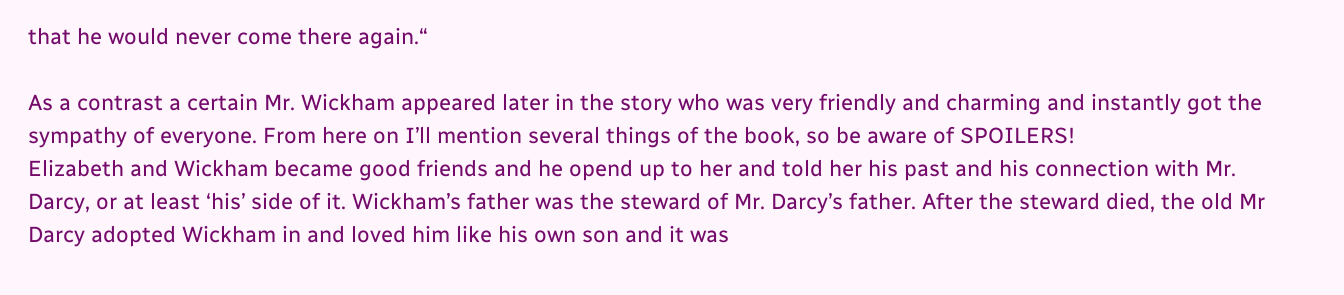that he would never come there again.“

As a contrast a certain Mr. Wickham appeared later in the story who was very friendly and charming and instantly got the sympathy of everyone. From here on I’ll mention several things of the book, so be aware of SPOILERS!
Elizabeth and Wickham became good friends and he opend up to her and told her his past and his connection with Mr. Darcy, or at least ‘his’ side of it. Wickham’s father was the steward of Mr. Darcy’s father. After the steward died, the old Mr Darcy adopted Wickham in and loved him like his own son and it was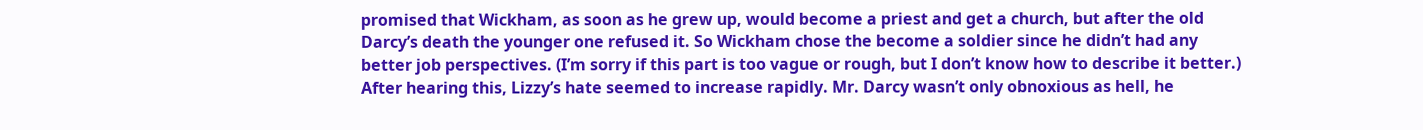promised that Wickham, as soon as he grew up, would become a priest and get a church, but after the old Darcy’s death the younger one refused it. So Wickham chose the become a soldier since he didn’t had any better job perspectives. (I’m sorry if this part is too vague or rough, but I don’t know how to describe it better.)
After hearing this, Lizzy’s hate seemed to increase rapidly. Mr. Darcy wasn’t only obnoxious as hell, he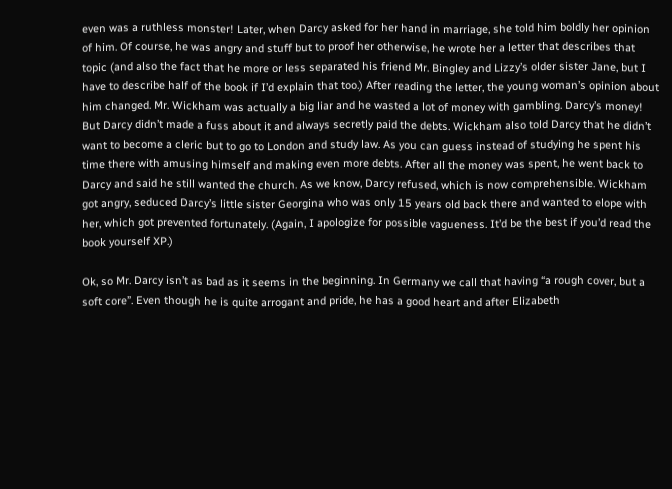even was a ruthless monster! Later, when Darcy asked for her hand in marriage, she told him boldly her opinion of him. Of course, he was angry and stuff but to proof her otherwise, he wrote her a letter that describes that topic (and also the fact that he more or less separated his friend Mr. Bingley and Lizzy’s older sister Jane, but I have to describe half of the book if I’d explain that too.) After reading the letter, the young woman’s opinion about him changed. Mr. Wickham was actually a big liar and he wasted a lot of money with gambling. Darcy’s money! But Darcy didn’t made a fuss about it and always secretly paid the debts. Wickham also told Darcy that he didn’t want to become a cleric but to go to London and study law. As you can guess instead of studying he spent his time there with amusing himself and making even more debts. After all the money was spent, he went back to Darcy and said he still wanted the church. As we know, Darcy refused, which is now comprehensible. Wickham got angry, seduced Darcy’s little sister Georgina who was only 15 years old back there and wanted to elope with her, which got prevented fortunately. (Again, I apologize for possible vagueness. It’d be the best if you’d read the book yourself XP.)

Ok, so Mr. Darcy isn’t as bad as it seems in the beginning. In Germany we call that having “a rough cover, but a soft core”. Even though he is quite arrogant and pride, he has a good heart and after Elizabeth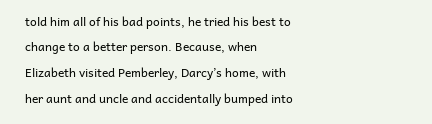told him all of his bad points, he tried his best to change to a better person. Because, when Elizabeth visited Pemberley, Darcy’s home, with her aunt and uncle and accidentally bumped into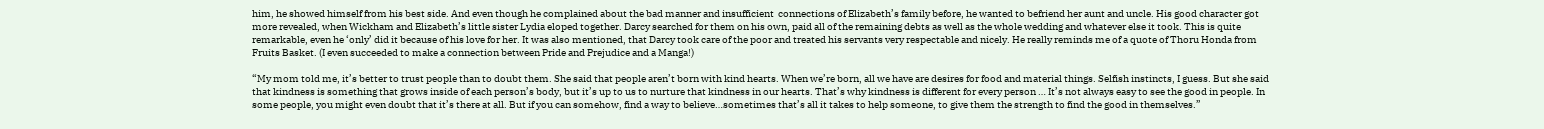him, he showed himself from his best side. And even though he complained about the bad manner and insufficient  connections of Elizabeth’s family before, he wanted to befriend her aunt and uncle. His good character got more revealed, when Wickham and Elizabeth’s little sister Lydia eloped together. Darcy searched for them on his own, paid all of the remaining debts as well as the whole wedding and whatever else it took. This is quite remarkable, even he ‘only’ did it because of his love for her. It was also mentioned, that Darcy took care of the poor and treated his servants very respectable and nicely. He really reminds me of a quote of Thoru Honda from Fruits Basket. (I even succeeded to make a connection between Pride and Prejudice and a Manga!)

“My mom told me, it’s better to trust people than to doubt them. She said that people aren’t born with kind hearts. When we’re born, all we have are desires for food and material things. Selfish instincts, I guess. But she said that kindness is something that grows inside of each person’s body, but it’s up to us to nurture that kindness in our hearts. That’s why kindness is different for every person … It’s not always easy to see the good in people. In some people, you might even doubt that it’s there at all. But if you can somehow, find a way to believe…sometimes that’s all it takes to help someone, to give them the strength to find the good in themselves.”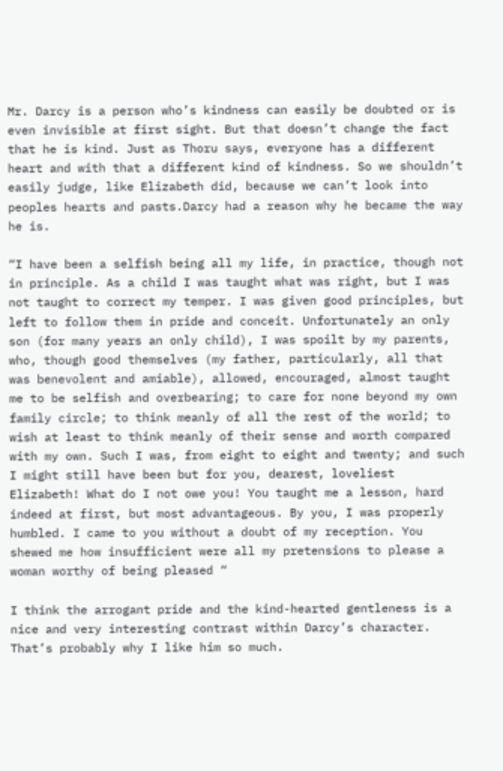Mr. Darcy is a person who’s kindness can easily be doubted or is even invisible at first sight. But that doesn’t change the fact that he is kind. Just as Thoru says, everyone has a different heart and with that a different kind of kindness. So we shouldn’t easily judge, like Elizabeth did, because we can’t look into peoples hearts and pasts.Darcy had a reason why he became the way he is.

“I have been a selfish being all my life, in practice, though not in principle. As a child I was taught what was right, but I was not taught to correct my temper. I was given good principles, but left to follow them in pride and conceit. Unfortunately an only son (for many years an only child), I was spoilt by my parents, who, though good themselves (my father, particularly, all that was benevolent and amiable), allowed, encouraged, almost taught me to be selfish and overbearing; to care for none beyond my own family circle; to think meanly of all the rest of the world; to wish at least to think meanly of their sense and worth compared with my own. Such I was, from eight to eight and twenty; and such I might still have been but for you, dearest, loveliest Elizabeth! What do I not owe you! You taught me a lesson, hard indeed at first, but most advantageous. By you, I was properly humbled. I came to you without a doubt of my reception. You shewed me how insufficient were all my pretensions to please a woman worthy of being pleased “

I think the arrogant pride and the kind-hearted gentleness is a nice and very interesting contrast within Darcy’s character. That’s probably why I like him so much.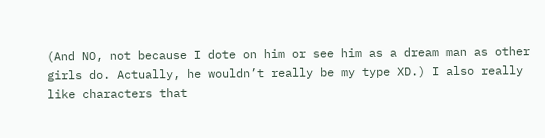(And NO, not because I dote on him or see him as a dream man as other girls do. Actually, he wouldn’t really be my type XD.) I also really like characters that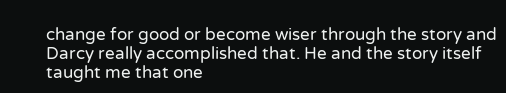change for good or become wiser through the story and Darcy really accomplished that. He and the story itself taught me that one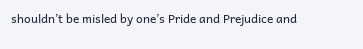shouldn’t be misled by one’s Pride and Prejudice and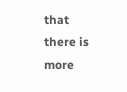that there is more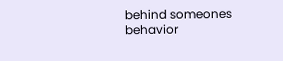behind someones behavior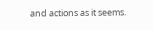and actions as it seems.